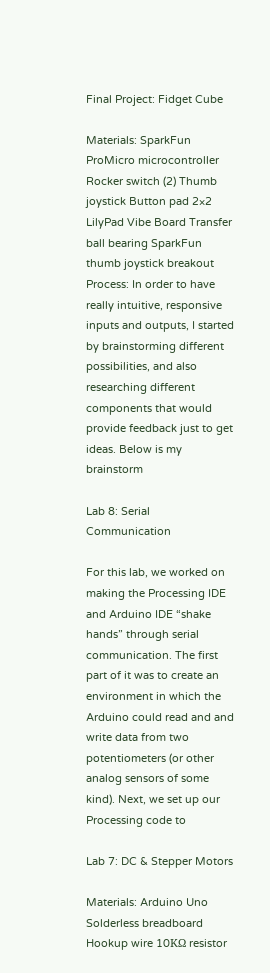Final Project: Fidget Cube

Materials: SparkFun ProMicro microcontroller Rocker switch (2) Thumb joystick Button pad 2×2 LilyPad Vibe Board Transfer ball bearing SparkFun thumb joystick breakout Process: In order to have really intuitive, responsive inputs and outputs, I started by brainstorming different possibilities, and also researching different components that would provide feedback just to get ideas. Below is my brainstorm

Lab 8: Serial Communication

For this lab, we worked on making the Processing IDE and Arduino IDE “shake hands” through serial communication. The first part of it was to create an environment in which the Arduino could read and and write data from two potentiometers (or other analog sensors of some kind). Next, we set up our Processing code to

Lab 7: DC & Stepper Motors

Materials: Arduino Uno Solderless breadboard Hookup wire 10KΩ resistor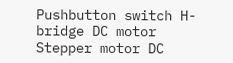Pushbutton switch H-bridge DC motor Stepper motor DC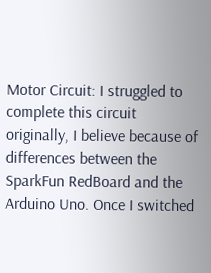Motor Circuit: I struggled to complete this circuit originally, I believe because of differences between the SparkFun RedBoard and the Arduino Uno. Once I switched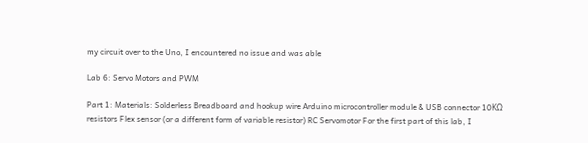my circuit over to the Uno, I encountered no issue and was able

Lab 6: Servo Motors and PWM

Part 1: Materials: Solderless Breadboard and hookup wire Arduino microcontroller module & USB connector 10KΩ resistors Flex sensor (or a different form of variable resistor) RC Servomotor For the first part of this lab, I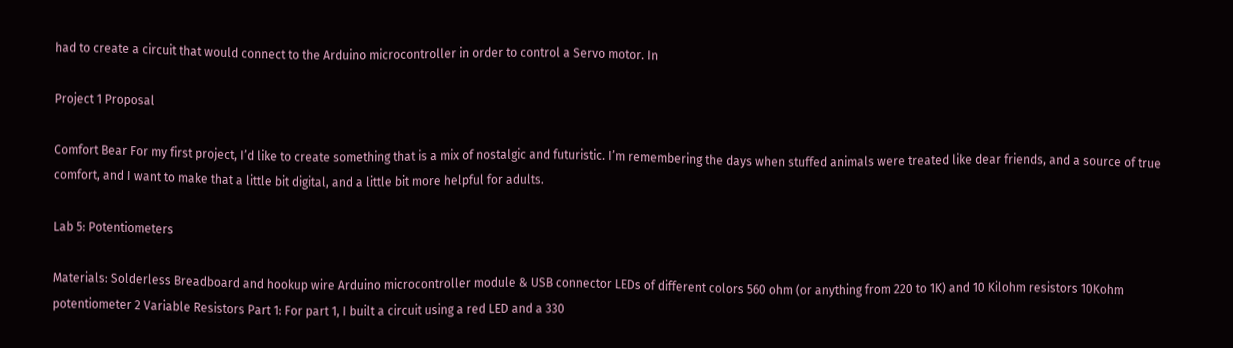had to create a circuit that would connect to the Arduino microcontroller in order to control a Servo motor. In

Project 1 Proposal

Comfort Bear For my first project, I’d like to create something that is a mix of nostalgic and futuristic. I’m remembering the days when stuffed animals were treated like dear friends, and a source of true comfort, and I want to make that a little bit digital, and a little bit more helpful for adults.

Lab 5: Potentiometers

Materials: Solderless Breadboard and hookup wire Arduino microcontroller module & USB connector LEDs of different colors 560 ohm (or anything from 220 to 1K) and 10 Kilohm resistors 10Kohm potentiometer 2 Variable Resistors Part 1: For part 1, I built a circuit using a red LED and a 330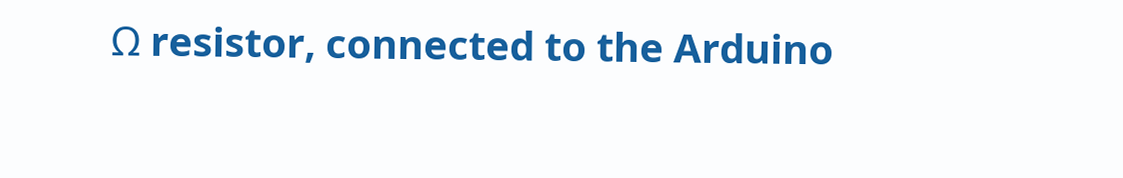Ω resistor, connected to the Arduino